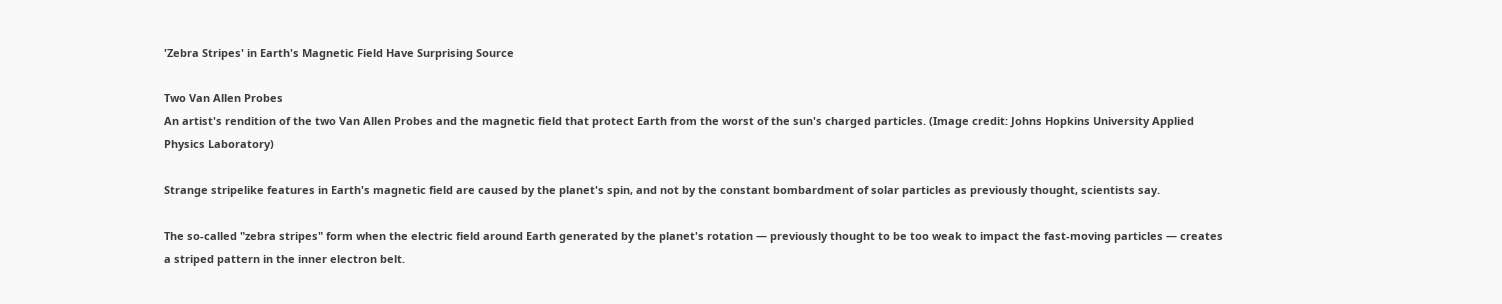'Zebra Stripes' in Earth's Magnetic Field Have Surprising Source

Two Van Allen Probes
An artist's rendition of the two Van Allen Probes and the magnetic field that protect Earth from the worst of the sun's charged particles. (Image credit: Johns Hopkins University Applied Physics Laboratory)

Strange stripelike features in Earth's magnetic field are caused by the planet's spin, and not by the constant bombardment of solar particles as previously thought, scientists say.

The so-called "zebra stripes" form when the electric field around Earth generated by the planet's rotation — previously thought to be too weak to impact the fast-moving particles — creates a striped pattern in the inner electron belt.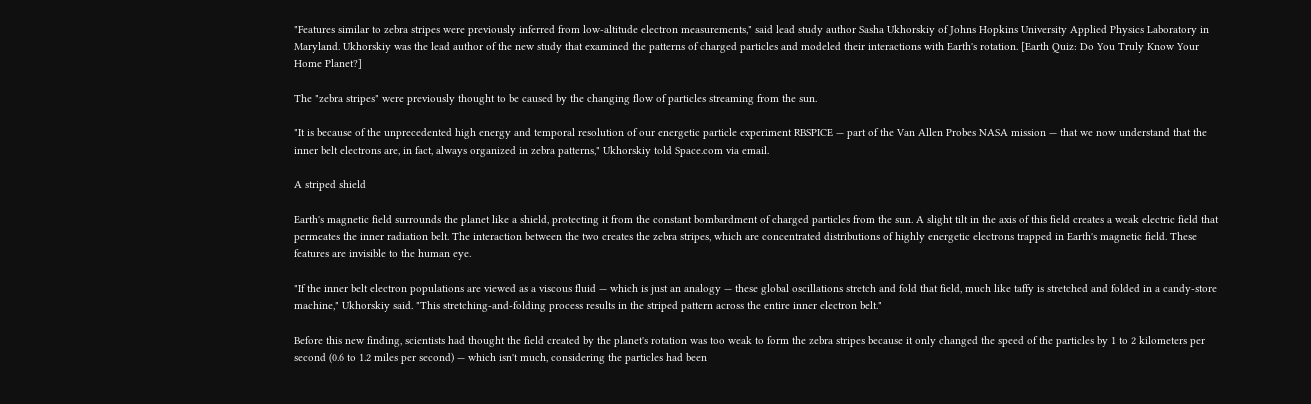"Features similar to zebra stripes were previously inferred from low-altitude electron measurements," said lead study author Sasha Ukhorskiy of Johns Hopkins University Applied Physics Laboratory in Maryland. Ukhorskiy was the lead author of the new study that examined the patterns of charged particles and modeled their interactions with Earth's rotation. [Earth Quiz: Do You Truly Know Your Home Planet?]

The "zebra stripes" were previously thought to be caused by the changing flow of particles streaming from the sun.

"It is because of the unprecedented high energy and temporal resolution of our energetic particle experiment RBSPICE — part of the Van Allen Probes NASA mission — that we now understand that the inner belt electrons are, in fact, always organized in zebra patterns," Ukhorskiy told Space.com via email.

A striped shield

Earth's magnetic field surrounds the planet like a shield, protecting it from the constant bombardment of charged particles from the sun. A slight tilt in the axis of this field creates a weak electric field that permeates the inner radiation belt. The interaction between the two creates the zebra stripes, which are concentrated distributions of highly energetic electrons trapped in Earth's magnetic field. These features are invisible to the human eye.

"If the inner belt electron populations are viewed as a viscous fluid — which is just an analogy — these global oscillations stretch and fold that field, much like taffy is stretched and folded in a candy-store machine," Ukhorskiy said. "This stretching-and-folding process results in the striped pattern across the entire inner electron belt."

Before this new finding, scientists had thought the field created by the planet's rotation was too weak to form the zebra stripes because it only changed the speed of the particles by 1 to 2 kilometers per second (0.6 to 1.2 miles per second) — which isn't much, considering the particles had been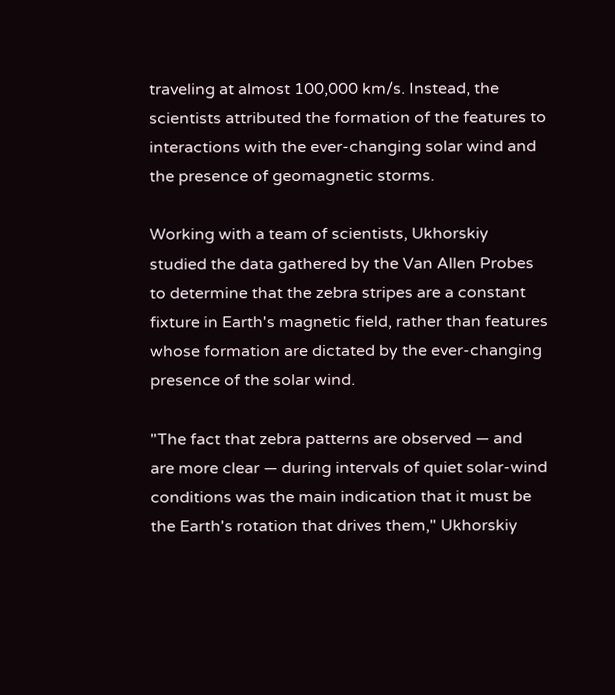traveling at almost 100,000 km/s. Instead, the scientists attributed the formation of the features to interactions with the ever-changing solar wind and the presence of geomagnetic storms.

Working with a team of scientists, Ukhorskiy studied the data gathered by the Van Allen Probes to determine that the zebra stripes are a constant fixture in Earth's magnetic field, rather than features whose formation are dictated by the ever-changing presence of the solar wind.

"The fact that zebra patterns are observed — and are more clear — during intervals of quiet solar-wind conditions was the main indication that it must be the Earth's rotation that drives them," Ukhorskiy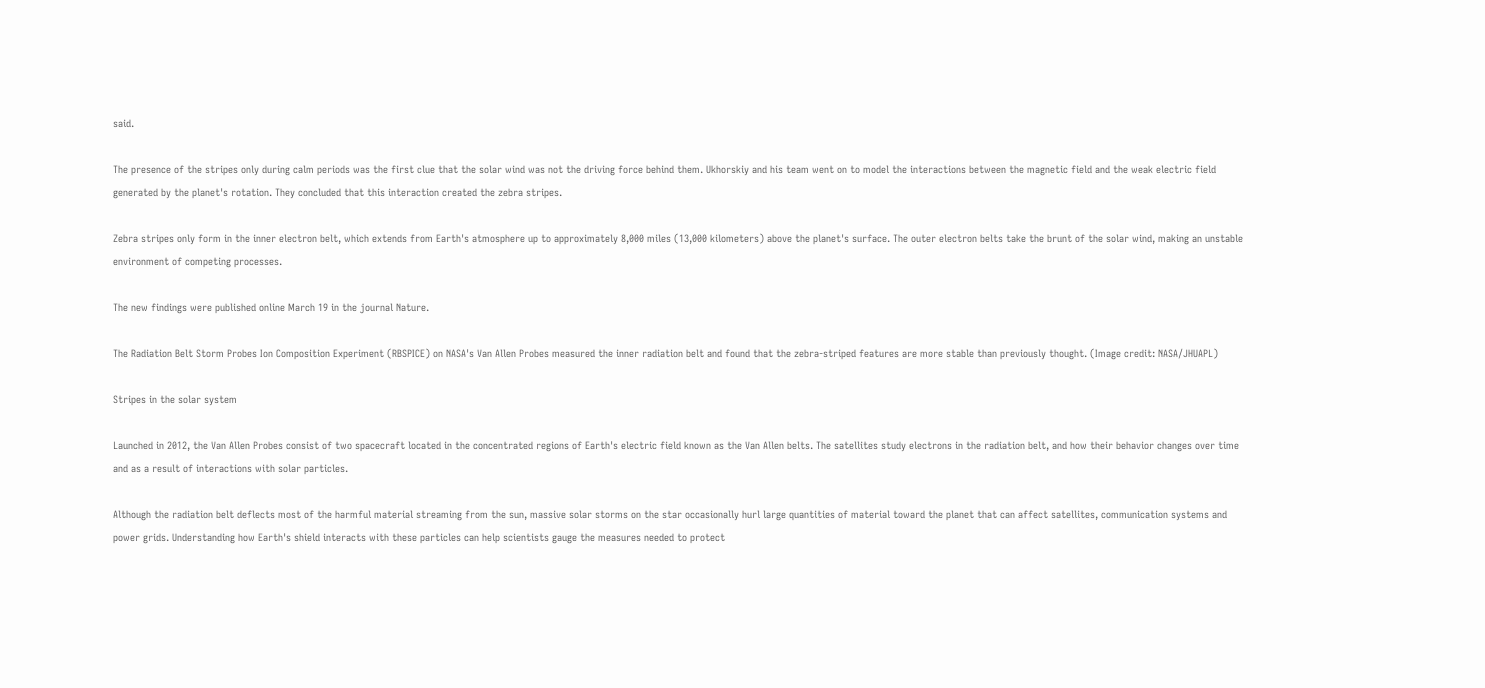said.

The presence of the stripes only during calm periods was the first clue that the solar wind was not the driving force behind them. Ukhorskiy and his team went on to model the interactions between the magnetic field and the weak electric field generated by the planet's rotation. They concluded that this interaction created the zebra stripes.

Zebra stripes only form in the inner electron belt, which extends from Earth's atmosphere up to approximately 8,000 miles (13,000 kilometers) above the planet's surface. The outer electron belts take the brunt of the solar wind, making an unstable environment of competing processes.

The new findings were published online March 19 in the journal Nature.

The Radiation Belt Storm Probes Ion Composition Experiment (RBSPICE) on NASA's Van Allen Probes measured the inner radiation belt and found that the zebra-striped features are more stable than previously thought. (Image credit: NASA/JHUAPL)

Stripes in the solar system

Launched in 2012, the Van Allen Probes consist of two spacecraft located in the concentrated regions of Earth's electric field known as the Van Allen belts. The satellites study electrons in the radiation belt, and how their behavior changes over time and as a result of interactions with solar particles.

Although the radiation belt deflects most of the harmful material streaming from the sun, massive solar storms on the star occasionally hurl large quantities of material toward the planet that can affect satellites, communication systems and power grids. Understanding how Earth's shield interacts with these particles can help scientists gauge the measures needed to protect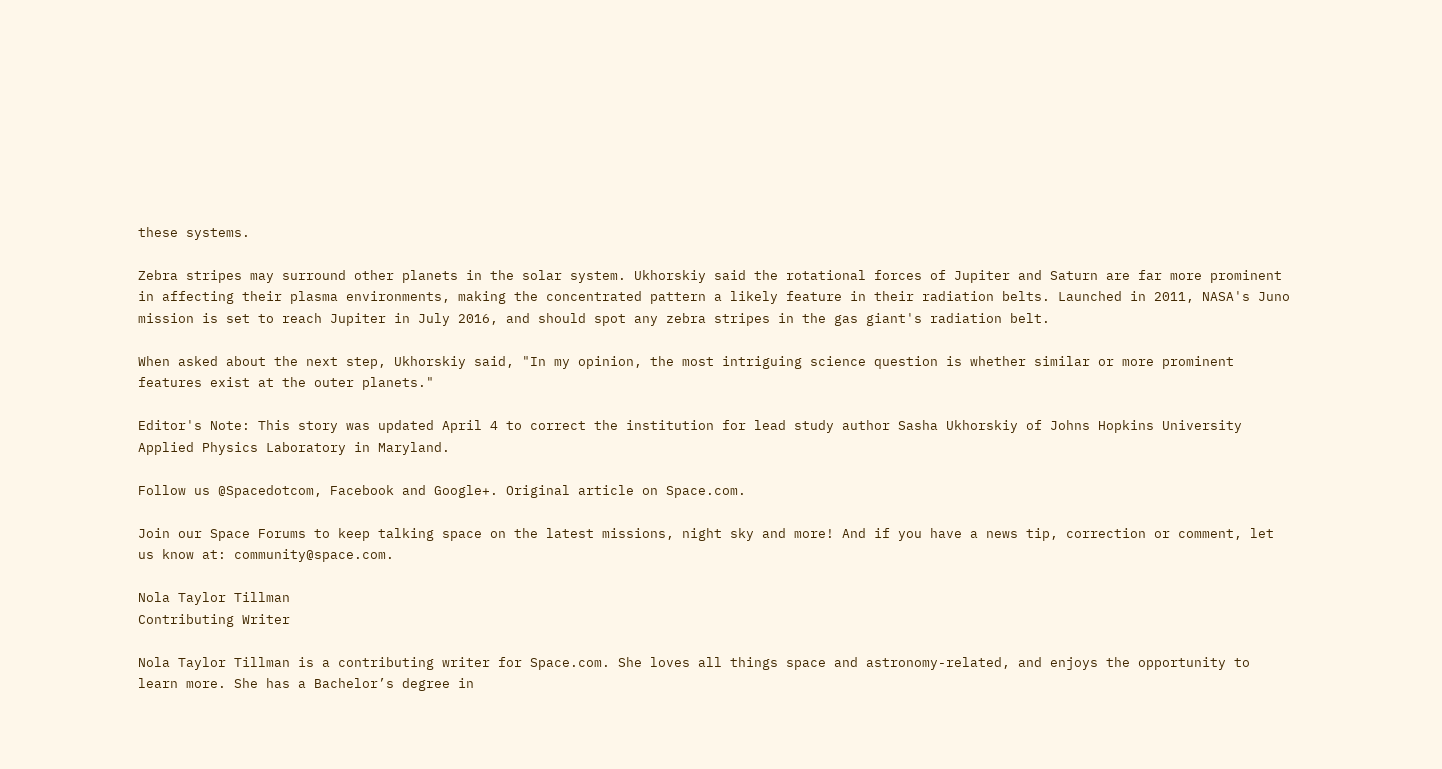these systems.

Zebra stripes may surround other planets in the solar system. Ukhorskiy said the rotational forces of Jupiter and Saturn are far more prominent in affecting their plasma environments, making the concentrated pattern a likely feature in their radiation belts. Launched in 2011, NASA's Juno mission is set to reach Jupiter in July 2016, and should spot any zebra stripes in the gas giant's radiation belt.

When asked about the next step, Ukhorskiy said, "In my opinion, the most intriguing science question is whether similar or more prominent features exist at the outer planets."

Editor's Note: This story was updated April 4 to correct the institution for lead study author Sasha Ukhorskiy of Johns Hopkins University Applied Physics Laboratory in Maryland.

Follow us @Spacedotcom, Facebook and Google+. Original article on Space.com.

Join our Space Forums to keep talking space on the latest missions, night sky and more! And if you have a news tip, correction or comment, let us know at: community@space.com.

Nola Taylor Tillman
Contributing Writer

Nola Taylor Tillman is a contributing writer for Space.com. She loves all things space and astronomy-related, and enjoys the opportunity to learn more. She has a Bachelor’s degree in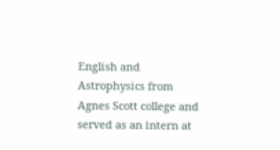English and Astrophysics from Agnes Scott college and served as an intern at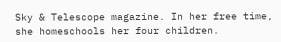Sky & Telescope magazine. In her free time, she homeschools her four children.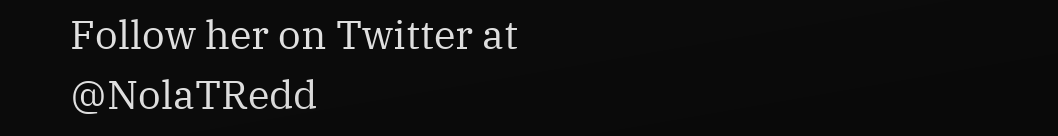Follow her on Twitter at @NolaTRedd